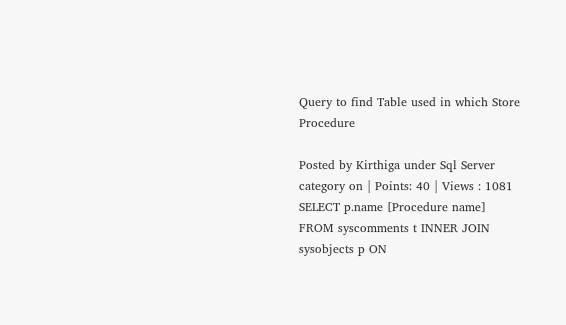Query to find Table used in which Store Procedure

Posted by Kirthiga under Sql Server category on | Points: 40 | Views : 1081
SELECT p.name [Procedure name]
FROM syscomments t INNER JOIN sysobjects p ON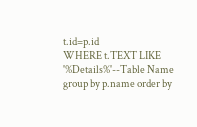t.id=p.id
WHERE t.TEXT LIKE '%Details%'--Table Name
group by p.name order by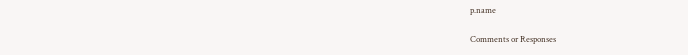p.name

Comments or Responses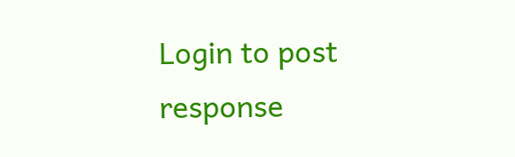Login to post response